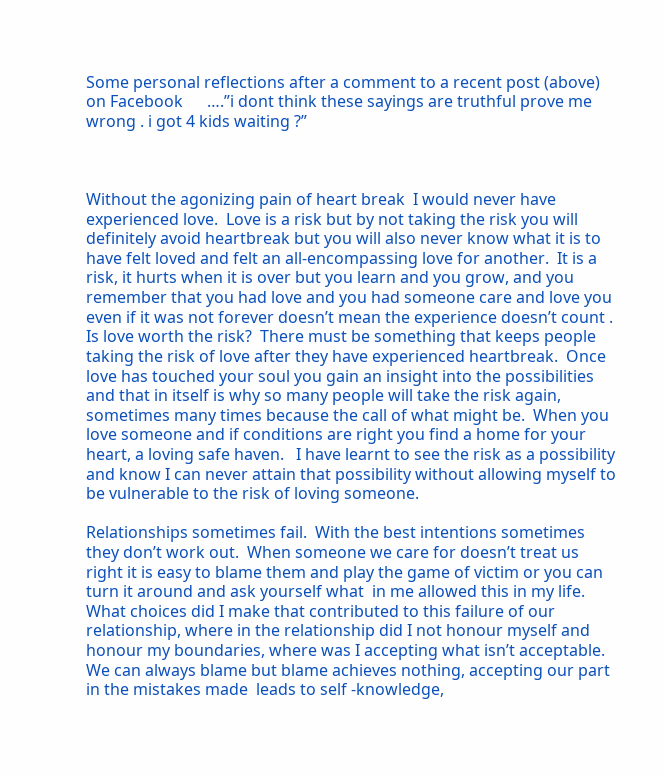Some personal reflections after a comment to a recent post (above) on Facebook      ….”i dont think these sayings are truthful prove me wrong . i got 4 kids waiting ?”



Without the agonizing pain of heart break  I would never have experienced love.  Love is a risk but by not taking the risk you will definitely avoid heartbreak but you will also never know what it is to have felt loved and felt an all-encompassing love for another.  It is a risk, it hurts when it is over but you learn and you grow, and you  remember that you had love and you had someone care and love you even if it was not forever doesn’t mean the experience doesn’t count .  Is love worth the risk?  There must be something that keeps people taking the risk of love after they have experienced heartbreak.  Once love has touched your soul you gain an insight into the possibilities and that in itself is why so many people will take the risk again, sometimes many times because the call of what might be.  When you love someone and if conditions are right you find a home for your heart, a loving safe haven.   I have learnt to see the risk as a possibility and know I can never attain that possibility without allowing myself to be vulnerable to the risk of loving someone.

Relationships sometimes fail.  With the best intentions sometimes they don’t work out.  When someone we care for doesn’t treat us right it is easy to blame them and play the game of victim or you can turn it around and ask yourself what  in me allowed this in my life.  What choices did I make that contributed to this failure of our relationship, where in the relationship did I not honour myself and honour my boundaries, where was I accepting what isn’t acceptable.  We can always blame but blame achieves nothing, accepting our part in the mistakes made  leads to self -knowledge,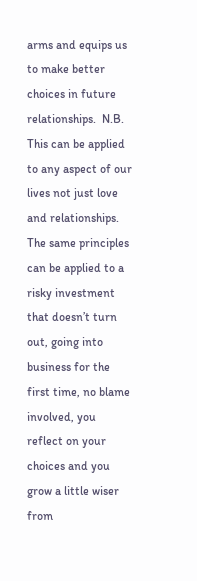arms and equips us to make better choices in future relationships.  N.B.  This can be applied to any aspect of our lives not just love and relationships. The same principles can be applied to a risky investment that doesn’t turn out, going into business for the first time, no blame involved, you reflect on your choices and you grow a little wiser from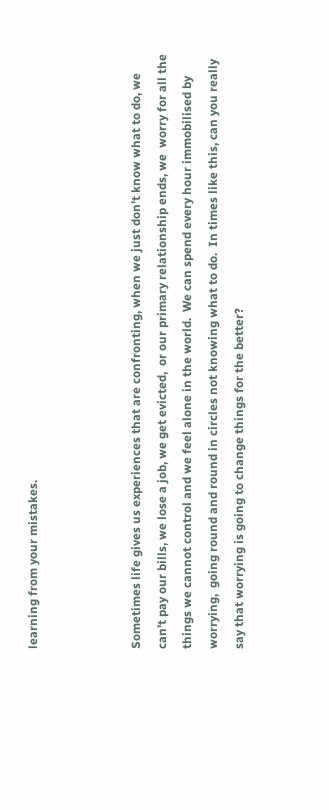learning from your mistakes.



Sometimes life gives us experiences that are confronting, when we just don’t know what to do, we can’t pay our bills, we lose a job, we get evicted,  or our primary relationship ends, we  worry for all the things we cannot control and we feel alone in the world.  We can spend every hour immobilised by worrying,  going round and round in circles not knowing what to do.  In times like this, can you really say that worrying is going to change things for the better?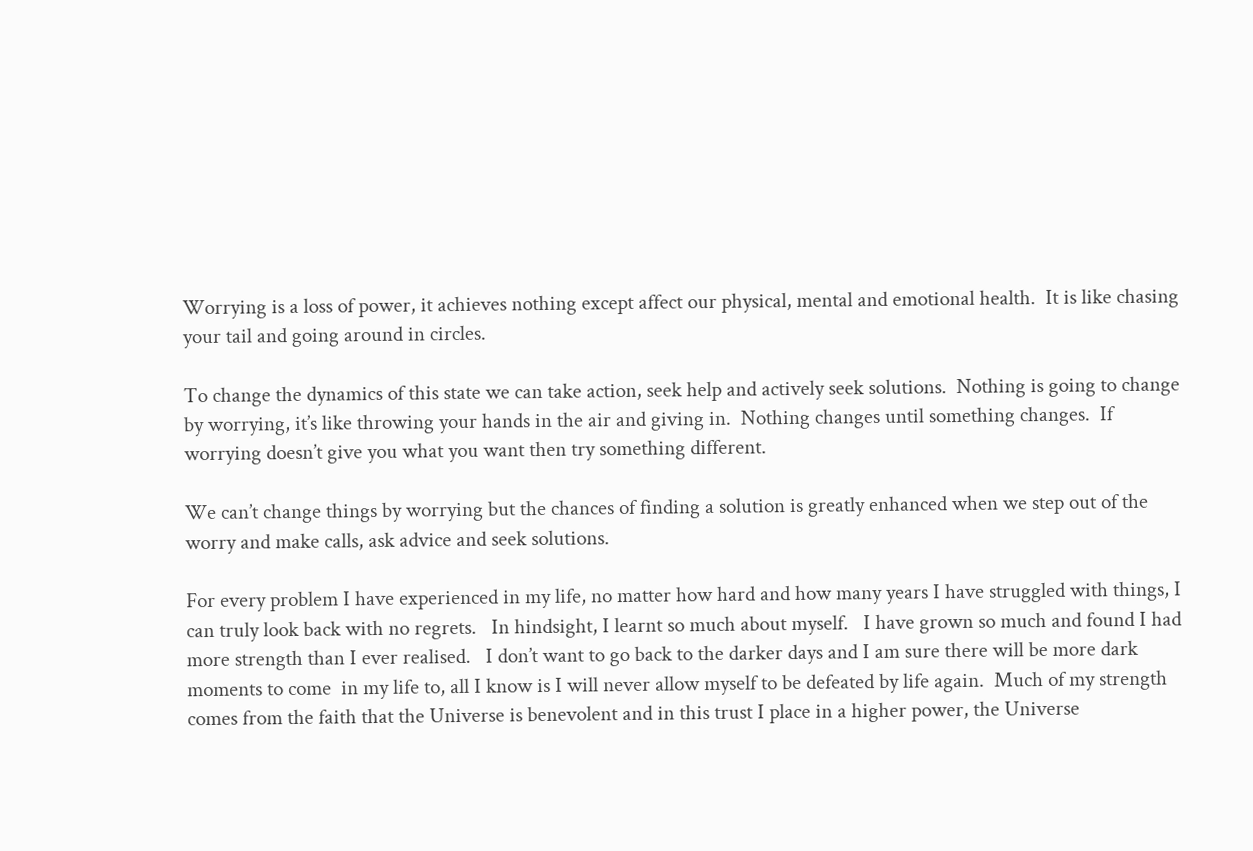Worrying is a loss of power, it achieves nothing except affect our physical, mental and emotional health.  It is like chasing your tail and going around in circles.

To change the dynamics of this state we can take action, seek help and actively seek solutions.  Nothing is going to change by worrying, it’s like throwing your hands in the air and giving in.  Nothing changes until something changes.  If worrying doesn’t give you what you want then try something different.

We can’t change things by worrying but the chances of finding a solution is greatly enhanced when we step out of the worry and make calls, ask advice and seek solutions.

For every problem I have experienced in my life, no matter how hard and how many years I have struggled with things, I can truly look back with no regrets.   In hindsight, I learnt so much about myself.   I have grown so much and found I had more strength than I ever realised.   I don’t want to go back to the darker days and I am sure there will be more dark moments to come  in my life to, all I know is I will never allow myself to be defeated by life again.  Much of my strength comes from the faith that the Universe is benevolent and in this trust I place in a higher power, the Universe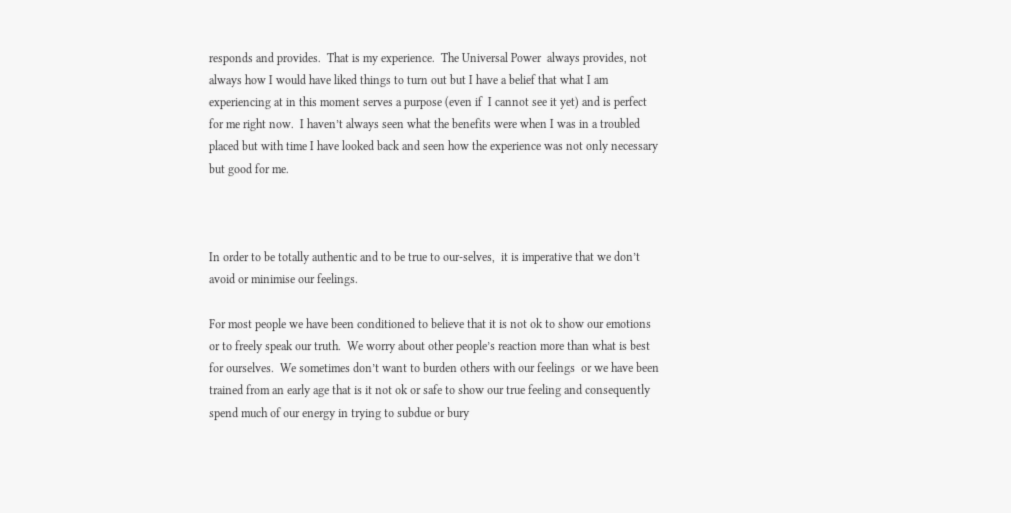responds and provides.  That is my experience.  The Universal Power  always provides, not always how I would have liked things to turn out but I have a belief that what I am experiencing at in this moment serves a purpose (even if  I cannot see it yet) and is perfect for me right now.  I haven’t always seen what the benefits were when I was in a troubled placed but with time I have looked back and seen how the experience was not only necessary but good for me.



In order to be totally authentic and to be true to our-selves,  it is imperative that we don’t avoid or minimise our feelings.

For most people we have been conditioned to believe that it is not ok to show our emotions or to freely speak our truth.  We worry about other people’s reaction more than what is best for ourselves.  We sometimes don’t want to burden others with our feelings  or we have been trained from an early age that is it not ok or safe to show our true feeling and consequently spend much of our energy in trying to subdue or bury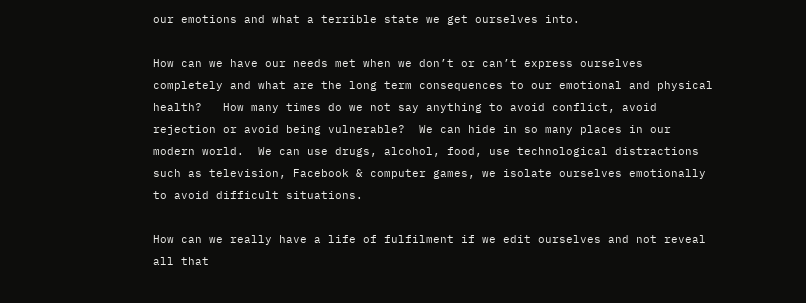our emotions and what a terrible state we get ourselves into.

How can we have our needs met when we don’t or can’t express ourselves completely and what are the long term consequences to our emotional and physical health?   How many times do we not say anything to avoid conflict, avoid rejection or avoid being vulnerable?  We can hide in so many places in our modern world.  We can use drugs, alcohol, food, use technological distractions such as television, Facebook & computer games, we isolate ourselves emotionally to avoid difficult situations.

How can we really have a life of fulfilment if we edit ourselves and not reveal all that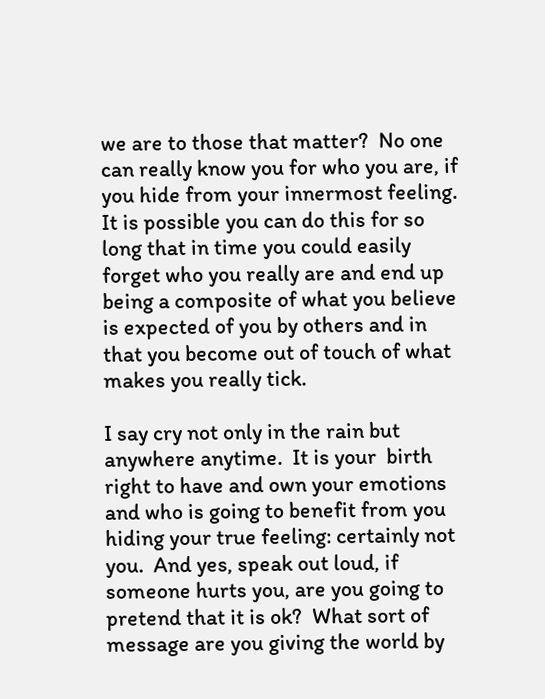we are to those that matter?  No one can really know you for who you are, if you hide from your innermost feeling.   It is possible you can do this for so long that in time you could easily forget who you really are and end up being a composite of what you believe is expected of you by others and in that you become out of touch of what makes you really tick.

I say cry not only in the rain but anywhere anytime.  It is your  birth right to have and own your emotions and who is going to benefit from you hiding your true feeling: certainly not you.  And yes, speak out loud, if someone hurts you, are you going to pretend that it is ok?  What sort of message are you giving the world by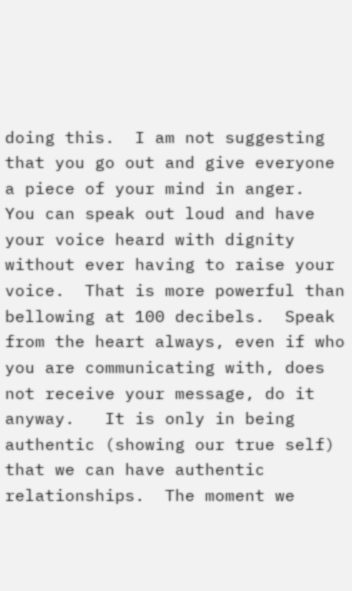doing this.  I am not suggesting that you go out and give everyone a piece of your mind in anger.  You can speak out loud and have your voice heard with dignity without ever having to raise your voice.  That is more powerful than bellowing at 100 decibels.  Speak from the heart always, even if who you are communicating with, does not receive your message, do it anyway.   It is only in being authentic (showing our true self) that we can have authentic relationships.  The moment we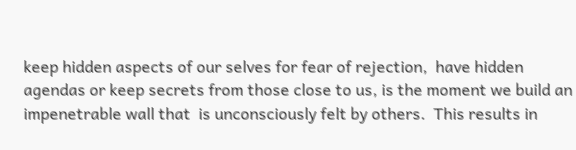keep hidden aspects of our selves for fear of rejection,  have hidden agendas or keep secrets from those close to us, is the moment we build an impenetrable wall that  is unconsciously felt by others.  This results in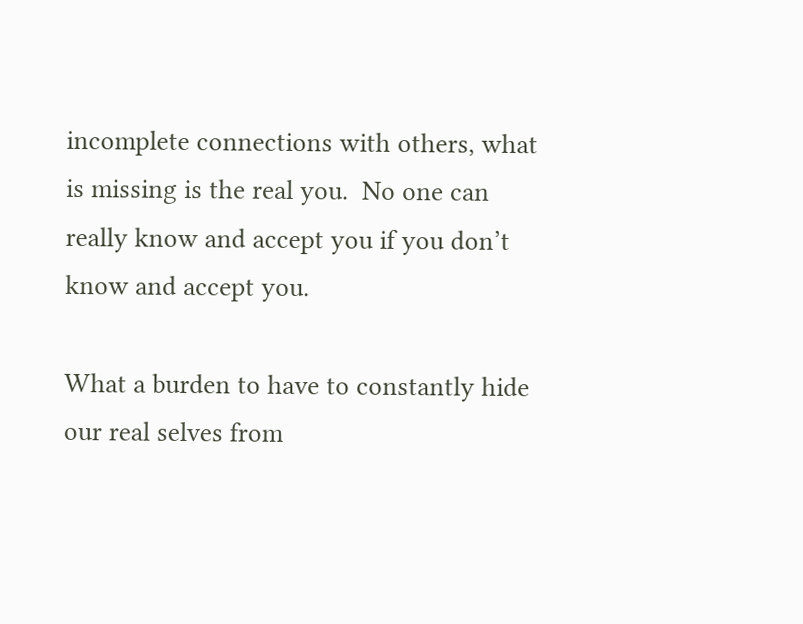incomplete connections with others, what is missing is the real you.  No one can really know and accept you if you don’t know and accept you.

What a burden to have to constantly hide our real selves from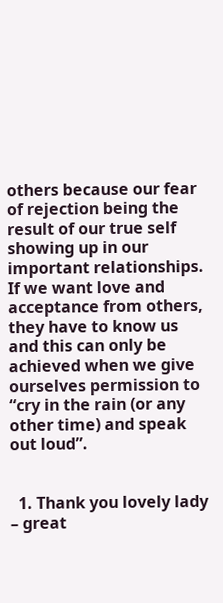others because our fear of rejection being the result of our true self showing up in our important relationships.   If we want love and acceptance from others, they have to know us and this can only be achieved when we give ourselves permission to  “cry in the rain (or any other time) and speak out loud”.


  1. Thank you lovely lady – great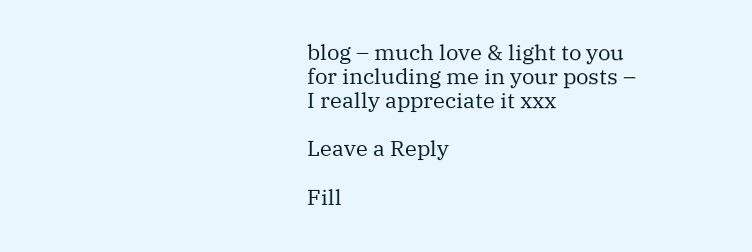blog – much love & light to you for including me in your posts – I really appreciate it xxx

Leave a Reply

Fill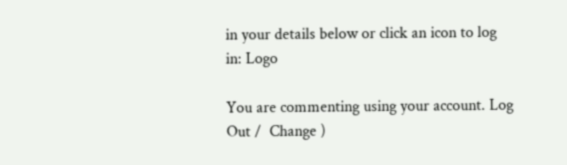in your details below or click an icon to log in: Logo

You are commenting using your account. Log Out /  Change )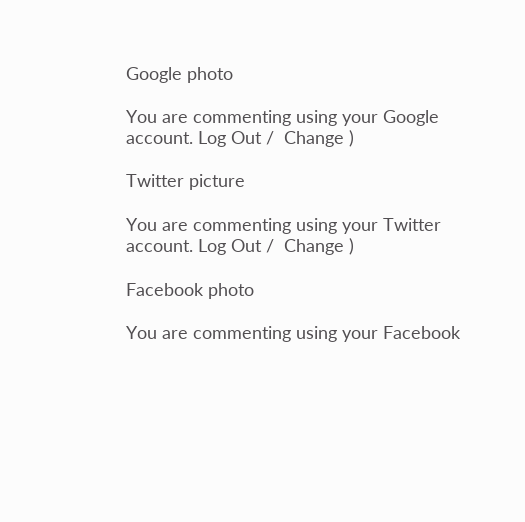Google photo

You are commenting using your Google account. Log Out /  Change )

Twitter picture

You are commenting using your Twitter account. Log Out /  Change )

Facebook photo

You are commenting using your Facebook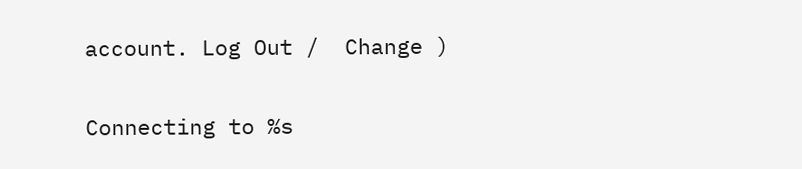account. Log Out /  Change )

Connecting to %s